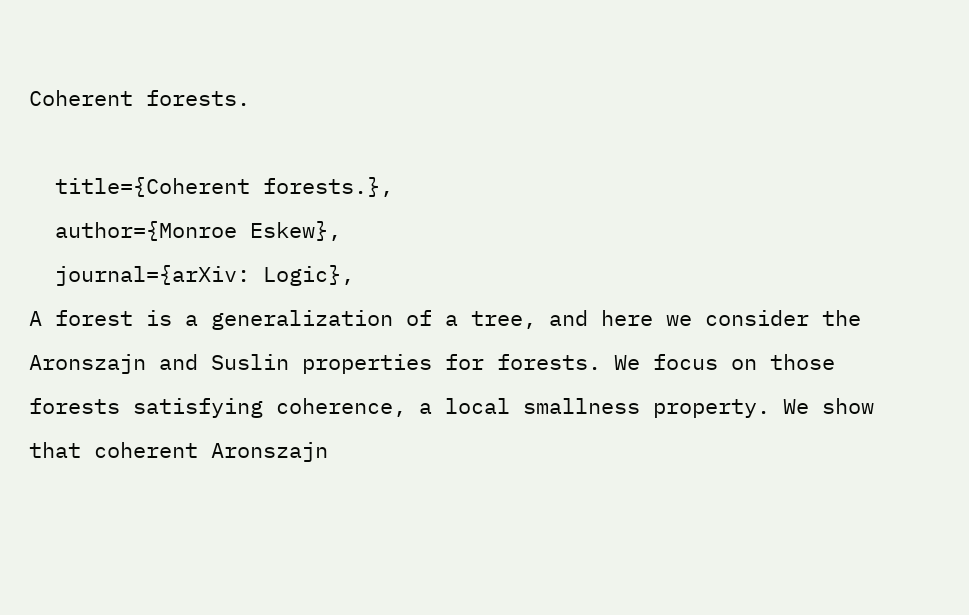Coherent forests.

  title={Coherent forests.},
  author={Monroe Eskew},
  journal={arXiv: Logic},
A forest is a generalization of a tree, and here we consider the Aronszajn and Suslin properties for forests. We focus on those forests satisfying coherence, a local smallness property. We show that coherent Aronszajn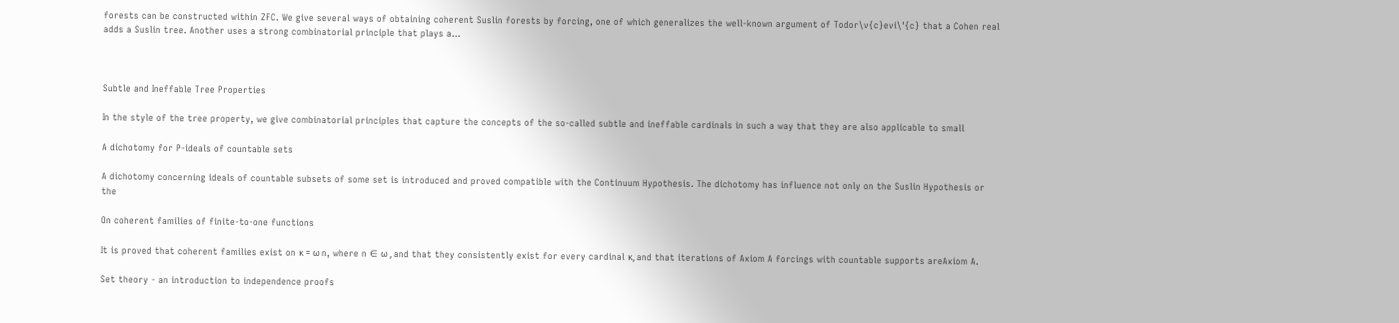forests can be constructed within ZFC. We give several ways of obtaining coherent Suslin forests by forcing, one of which generalizes the well-known argument of Todor\v{c}evi\'{c} that a Cohen real adds a Suslin tree. Another uses a strong combinatorial principle that plays a…



Subtle and Ineffable Tree Properties

In the style of the tree property, we give combinatorial principles that capture the concepts of the so-called subtle and ineffable cardinals in such a way that they are also applicable to small

A dichotomy for P-ideals of countable sets

A dichotomy concerning ideals of countable subsets of some set is introduced and proved compatible with the Continuum Hypothesis. The dichotomy has influence not only on the Suslin Hypothesis or the

On coherent families of finite-to-one functions

It is proved that coherent families exist on κ = ω n, where n ∈ ω , and that they consistently exist for every cardinal κ, and that iterations of Axiom A forcings with countable supports areAxiom A.

Set theory - an introduction to independence proofs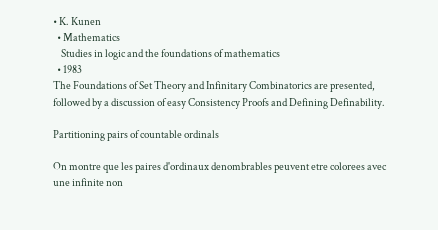• K. Kunen
  • Mathematics
    Studies in logic and the foundations of mathematics
  • 1983
The Foundations of Set Theory and Infinitary Combinatorics are presented, followed by a discussion of easy Consistency Proofs and Defining Definability.

Partitioning pairs of countable ordinals

On montre que les paires d'ordinaux denombrables peuvent etre colorees avec une infinite non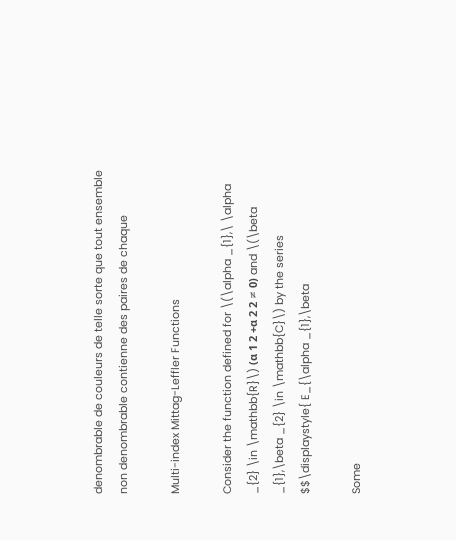denombrable de couleurs de telle sorte que tout ensemble non denombrable contienne des paires de chaque

Multi-index Mittag-Leffler Functions

Consider the function defined for \(\alpha _{1},\ \alpha _{2} \in \mathbb{R}\) (α 1 2 +α 2 2 ≠ 0) and \(\beta _{1},\beta _{2} \in \mathbb{C}\) by the series $$\displaystyle{ E_{\alpha _{1},\beta

Some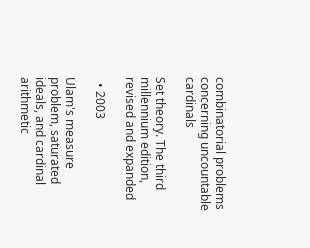combinatorial problems concerning uncountable cardinals

Set theory. The third millennium edition, revised and expanded

  • 2003

Ulam's measure problem, saturated ideals, and cardinal arithmetic